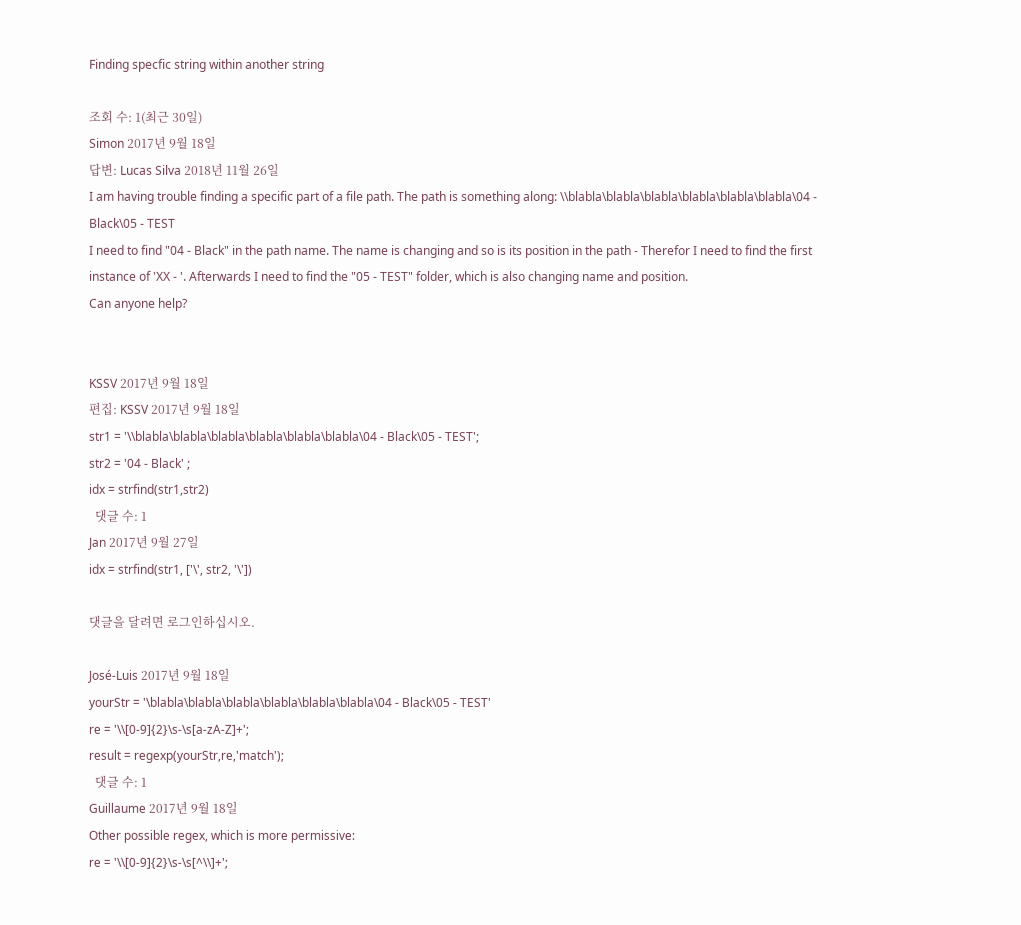Finding specfic string within another string

조회 수: 1(최근 30일)
Simon 2017년 9월 18일
답변: Lucas Silva 2018년 11월 26일
I am having trouble finding a specific part of a file path. The path is something along: \\blabla\blabla\blabla\blabla\blabla\blabla\04 - Black\05 - TEST
I need to find "04 - Black" in the path name. The name is changing and so is its position in the path - Therefor I need to find the first instance of 'XX - '. Afterwards I need to find the "05 - TEST" folder, which is also changing name and position.
Can anyone help?


KSSV 2017년 9월 18일
편집: KSSV 2017년 9월 18일
str1 = '\\blabla\blabla\blabla\blabla\blabla\blabla\04 - Black\05 - TEST';
str2 = '04 - Black' ;
idx = strfind(str1,str2)
  댓글 수: 1
Jan 2017년 9월 27일
idx = strfind(str1, ['\', str2, '\'])

댓글을 달려면 로그인하십시오.

José-Luis 2017년 9월 18일
yourStr = '\blabla\blabla\blabla\blabla\blabla\blabla\04 - Black\05 - TEST'
re = '\\[0-9]{2}\s-\s[a-zA-Z]+';
result = regexp(yourStr,re,'match');
  댓글 수: 1
Guillaume 2017년 9월 18일
Other possible regex, which is more permissive:
re = '\\[0-9]{2}\s-\s[^\\]+';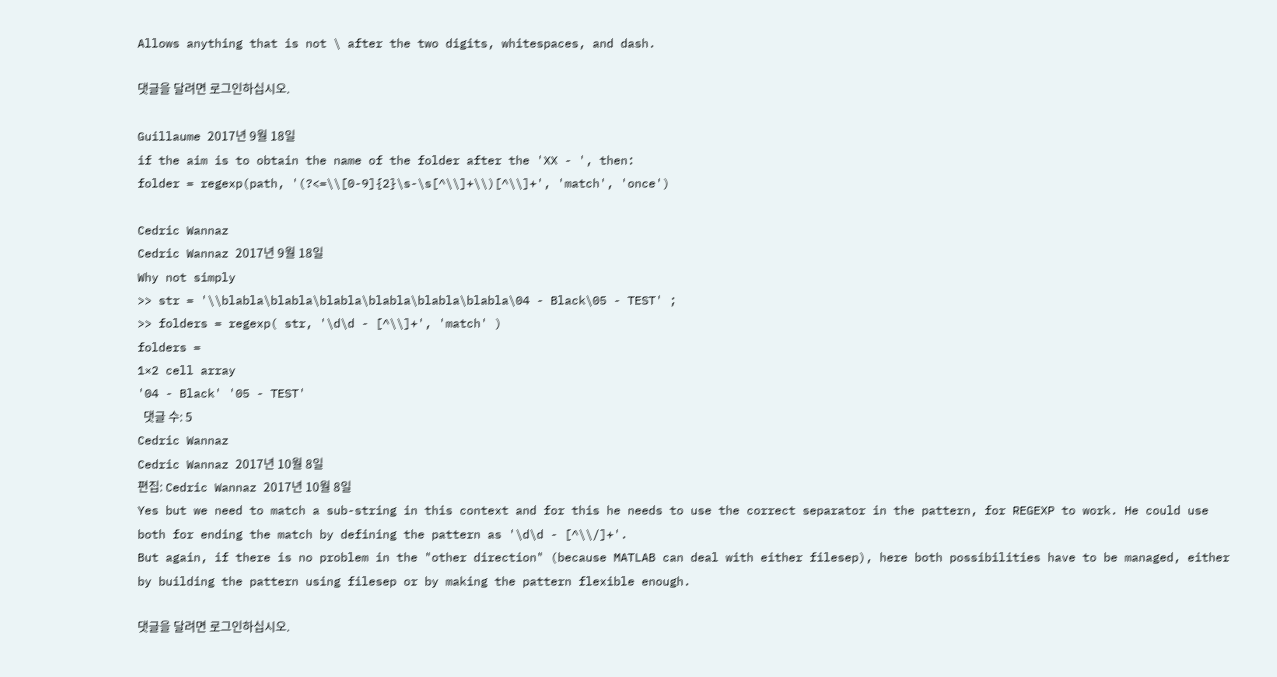Allows anything that is not \ after the two digits, whitespaces, and dash.

댓글을 달려면 로그인하십시오.

Guillaume 2017년 9월 18일
if the aim is to obtain the name of the folder after the 'XX - ', then:
folder = regexp(path, '(?<=\\[0-9]{2}\s-\s[^\\]+\\)[^\\]+', 'match', 'once')

Cedric Wannaz
Cedric Wannaz 2017년 9월 18일
Why not simply
>> str = '\\blabla\blabla\blabla\blabla\blabla\blabla\04 - Black\05 - TEST' ;
>> folders = regexp( str, '\d\d - [^\\]+', 'match' )
folders =
1×2 cell array
'04 - Black' '05 - TEST'
  댓글 수: 5
Cedric Wannaz
Cedric Wannaz 2017년 10월 8일
편집: Cedric Wannaz 2017년 10월 8일
Yes but we need to match a sub-string in this context and for this he needs to use the correct separator in the pattern, for REGEXP to work. He could use both for ending the match by defining the pattern as '\d\d - [^\\/]+'.
But again, if there is no problem in the "other direction" (because MATLAB can deal with either filesep), here both possibilities have to be managed, either by building the pattern using filesep or by making the pattern flexible enough.

댓글을 달려면 로그인하십시오.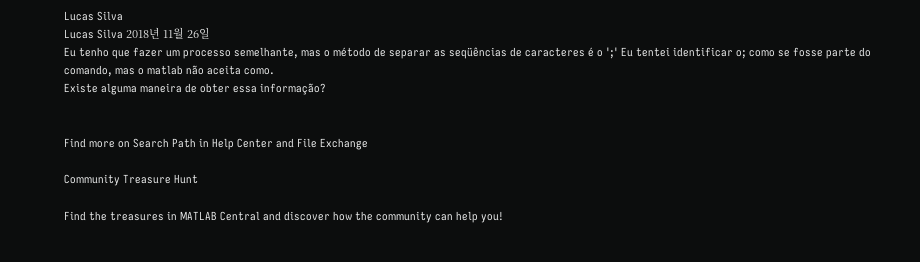Lucas Silva
Lucas Silva 2018년 11월 26일
Eu tenho que fazer um processo semelhante, mas o método de separar as seqüências de caracteres é o ';' Eu tentei identificar o; como se fosse parte do comando, mas o matlab não aceita como.
Existe alguma maneira de obter essa informação?


Find more on Search Path in Help Center and File Exchange

Community Treasure Hunt

Find the treasures in MATLAB Central and discover how the community can help you!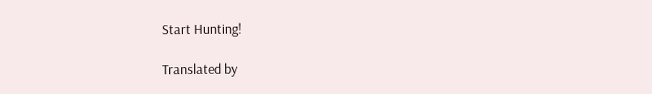Start Hunting!

Translated by